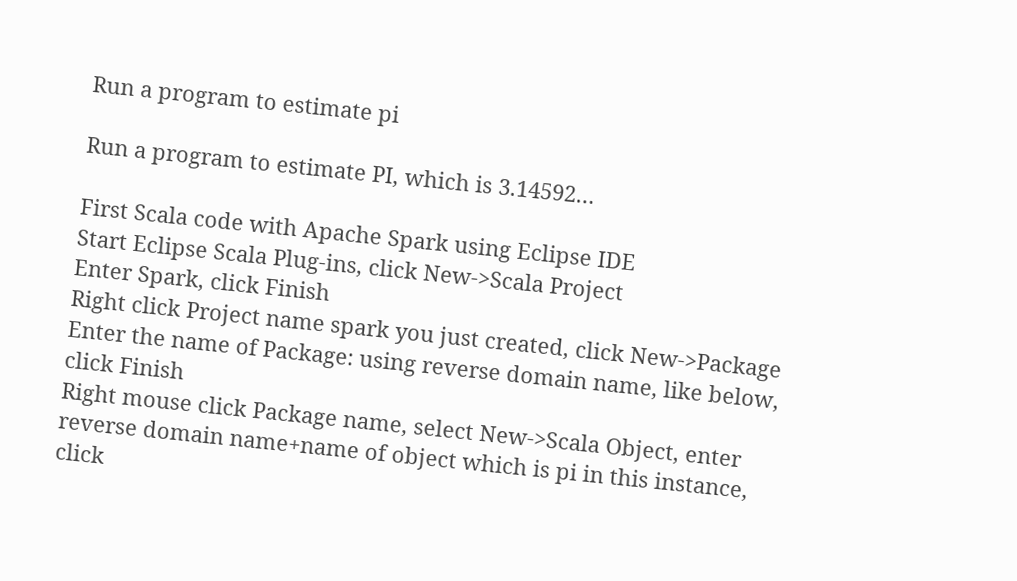Run a program to estimate pi

Run a program to estimate PI, which is 3.14592…

First Scala code with Apache Spark using Eclipse IDE
Start Eclipse Scala Plug-ins, click New->Scala Project
Enter Spark, click Finish
Right click Project name spark you just created, click New->Package
Enter the name of Package: using reverse domain name, like below, click Finish
Right mouse click Package name, select New->Scala Object, enter reverse domain name+name of object which is pi in this instance, click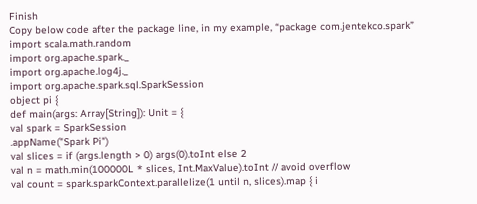Finish
Copy below code after the package line, in my example, “package com.jentekco.spark”
import scala.math.random
import org.apache.spark._
import org.apache.log4j._
import org.apache.spark.sql.SparkSession
object pi {
def main(args: Array[String]): Unit = {
val spark = SparkSession
.appName("Spark Pi")
val slices = if (args.length > 0) args(0).toInt else 2
val n = math.min(100000L * slices, Int.MaxValue).toInt // avoid overflow
val count = spark.sparkContext.parallelize(1 until n, slices).map { i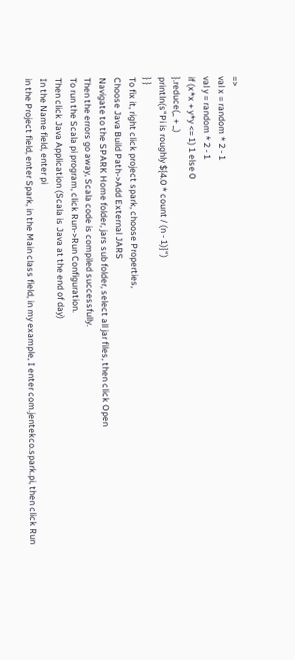=>
val x = random * 2 - 1
val y = random * 2 - 1
if (x*x + y*y <= 1) 1 else 0
}.reduce(_ + _)
println(s"Pi is roughly ${4.0 * count / (n - 1)}")
} }
To fix it, right click project spark, choose Properties,
Choose Java Build Path->Add External JARS
Navigate to the SPARK Home folder, jars sub folder, select all jar files, then click Open
Then the errors go away, Scala code is compiled successfully.
To run the Scala pi program, click Run->Run Configuration.
Then click Java Application (Scala is Java at the end of day)
In the Name field, enter pi
in the Project field, enter Spark, in the Main class field, in my example, I enter com.jentekco.spark.pi, then click Run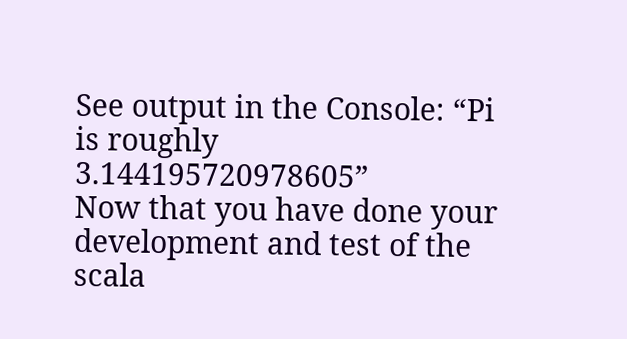See output in the Console: “Pi is roughly 3.144195720978605”
Now that you have done your development and test of the scala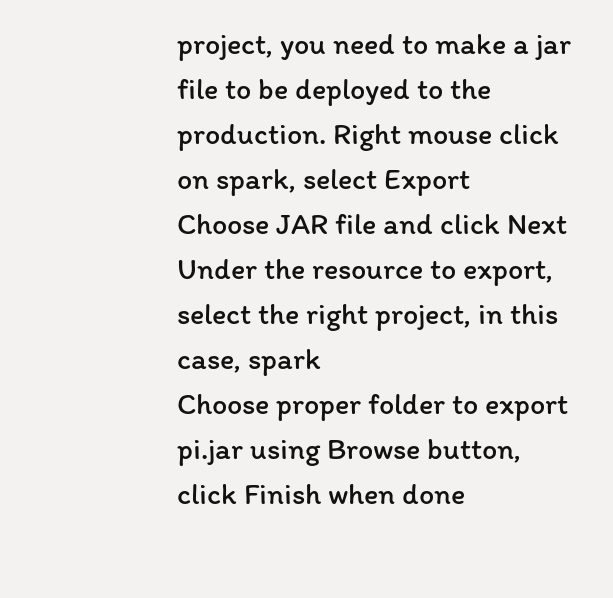project, you need to make a jar file to be deployed to the production. Right mouse click on spark, select Export
Choose JAR file and click Next
Under the resource to export, select the right project, in this case, spark
Choose proper folder to export pi.jar using Browse button, click Finish when done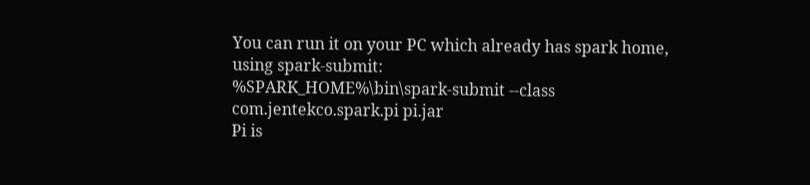You can run it on your PC which already has spark home, using spark-submit:
%SPARK_HOME%\bin\spark-submit --class com.jentekco.spark.pi pi.jar
Pi is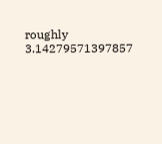roughly 3.14279571397857